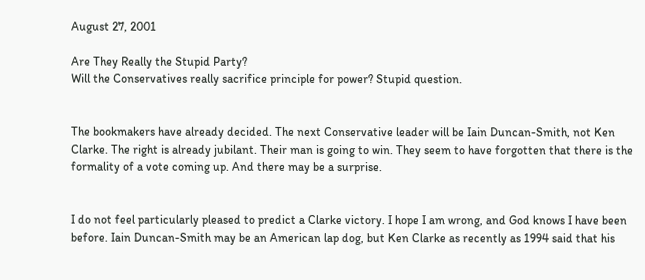August 27, 2001

Are They Really the Stupid Party?
Will the Conservatives really sacrifice principle for power? Stupid question.


The bookmakers have already decided. The next Conservative leader will be Iain Duncan-Smith, not Ken Clarke. The right is already jubilant. Their man is going to win. They seem to have forgotten that there is the formality of a vote coming up. And there may be a surprise.


I do not feel particularly pleased to predict a Clarke victory. I hope I am wrong, and God knows I have been before. Iain Duncan-Smith may be an American lap dog, but Ken Clarke as recently as 1994 said that his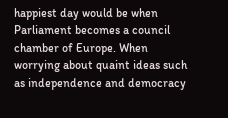happiest day would be when Parliament becomes a council chamber of Europe. When worrying about quaint ideas such as independence and democracy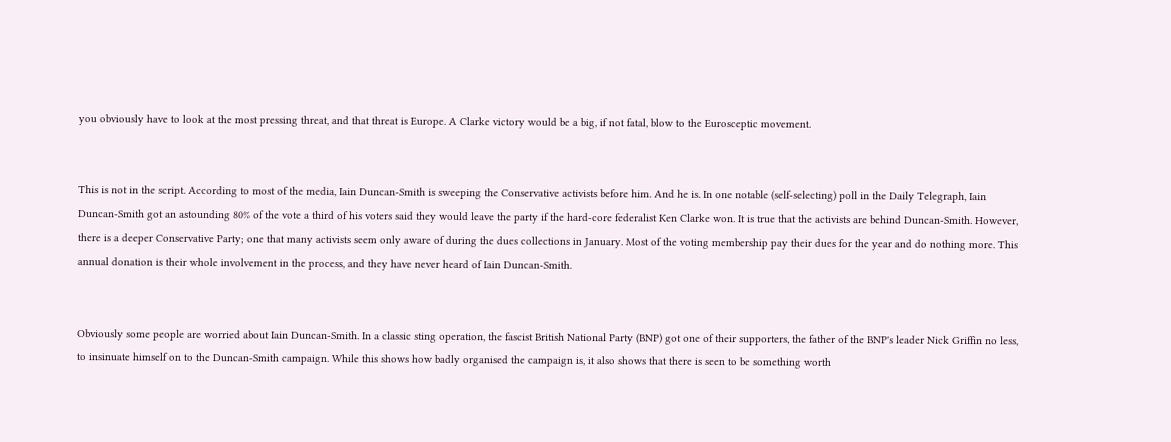you obviously have to look at the most pressing threat, and that threat is Europe. A Clarke victory would be a big, if not fatal, blow to the Eurosceptic movement.


This is not in the script. According to most of the media, Iain Duncan-Smith is sweeping the Conservative activists before him. And he is. In one notable (self-selecting) poll in the Daily Telegraph, Iain Duncan-Smith got an astounding 80% of the vote a third of his voters said they would leave the party if the hard-core federalist Ken Clarke won. It is true that the activists are behind Duncan-Smith. However, there is a deeper Conservative Party; one that many activists seem only aware of during the dues collections in January. Most of the voting membership pay their dues for the year and do nothing more. This annual donation is their whole involvement in the process, and they have never heard of Iain Duncan-Smith.


Obviously some people are worried about Iain Duncan-Smith. In a classic sting operation, the fascist British National Party (BNP) got one of their supporters, the father of the BNP's leader Nick Griffin no less, to insinuate himself on to the Duncan-Smith campaign. While this shows how badly organised the campaign is, it also shows that there is seen to be something worth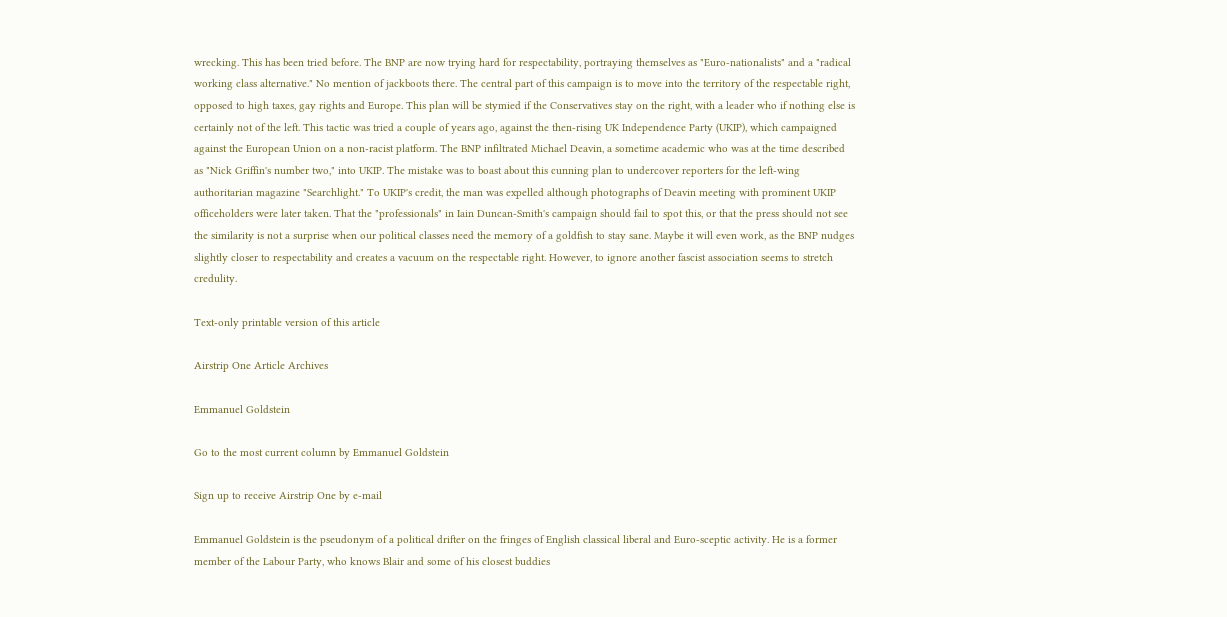wrecking. This has been tried before. The BNP are now trying hard for respectability, portraying themselves as "Euro-nationalists" and a "radical working class alternative." No mention of jackboots there. The central part of this campaign is to move into the territory of the respectable right, opposed to high taxes, gay rights and Europe. This plan will be stymied if the Conservatives stay on the right, with a leader who if nothing else is certainly not of the left. This tactic was tried a couple of years ago, against the then-rising UK Independence Party (UKIP), which campaigned against the European Union on a non-racist platform. The BNP infiltrated Michael Deavin, a sometime academic who was at the time described as "Nick Griffin's number two," into UKIP. The mistake was to boast about this cunning plan to undercover reporters for the left-wing authoritarian magazine "Searchlight." To UKIP's credit, the man was expelled although photographs of Deavin meeting with prominent UKIP officeholders were later taken. That the "professionals" in Iain Duncan-Smith's campaign should fail to spot this, or that the press should not see the similarity is not a surprise when our political classes need the memory of a goldfish to stay sane. Maybe it will even work, as the BNP nudges slightly closer to respectability and creates a vacuum on the respectable right. However, to ignore another fascist association seems to stretch credulity.

Text-only printable version of this article

Airstrip One Article Archives

Emmanuel Goldstein

Go to the most current column by Emmanuel Goldstein

Sign up to receive Airstrip One by e-mail

Emmanuel Goldstein is the pseudonym of a political drifter on the fringes of English classical liberal and Euro-sceptic activity. He is a former member of the Labour Party, who knows Blair and some of his closest buddies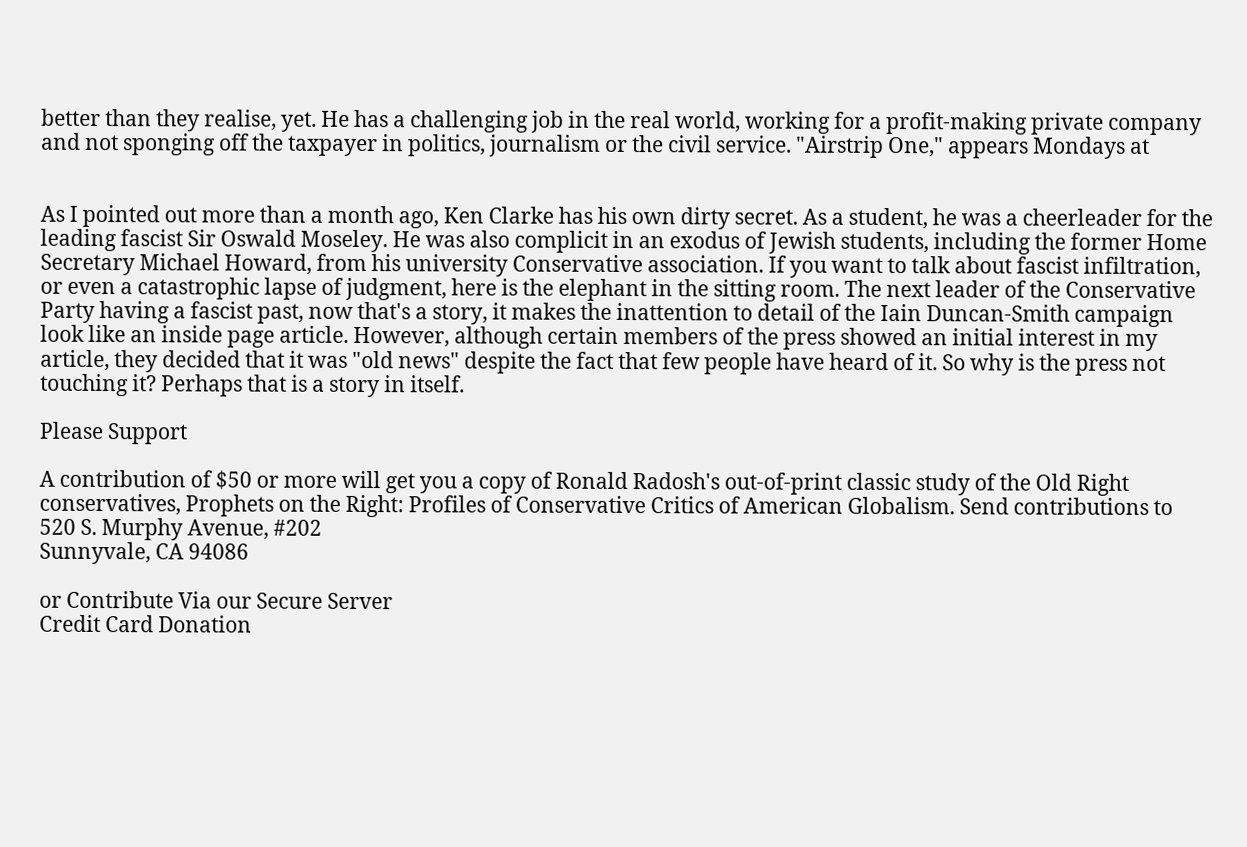better than they realise, yet. He has a challenging job in the real world, working for a profit-making private company and not sponging off the taxpayer in politics, journalism or the civil service. "Airstrip One," appears Mondays at


As I pointed out more than a month ago, Ken Clarke has his own dirty secret. As a student, he was a cheerleader for the leading fascist Sir Oswald Moseley. He was also complicit in an exodus of Jewish students, including the former Home Secretary Michael Howard, from his university Conservative association. If you want to talk about fascist infiltration, or even a catastrophic lapse of judgment, here is the elephant in the sitting room. The next leader of the Conservative Party having a fascist past, now that's a story, it makes the inattention to detail of the Iain Duncan-Smith campaign look like an inside page article. However, although certain members of the press showed an initial interest in my article, they decided that it was "old news" despite the fact that few people have heard of it. So why is the press not touching it? Perhaps that is a story in itself.

Please Support

A contribution of $50 or more will get you a copy of Ronald Radosh's out-of-print classic study of the Old Right conservatives, Prophets on the Right: Profiles of Conservative Critics of American Globalism. Send contributions to
520 S. Murphy Avenue, #202
Sunnyvale, CA 94086

or Contribute Via our Secure Server
Credit Card Donation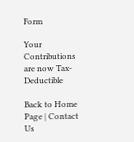Form

Your Contributions are now Tax-Deductible

Back to Home Page | Contact Us